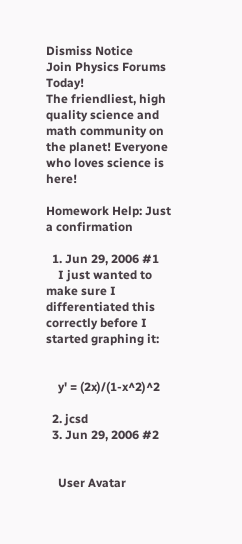Dismiss Notice
Join Physics Forums Today!
The friendliest, high quality science and math community on the planet! Everyone who loves science is here!

Homework Help: Just a confirmation

  1. Jun 29, 2006 #1
    I just wanted to make sure I differentiated this correctly before I started graphing it:


    y' = (2x)/(1-x^2)^2

  2. jcsd
  3. Jun 29, 2006 #2


    User Avatar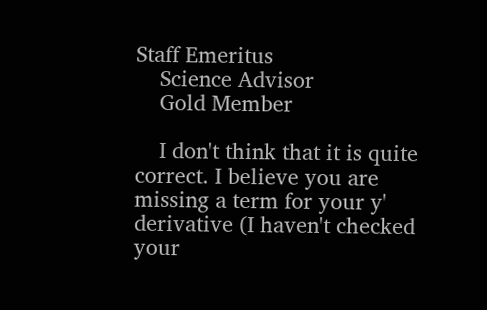Staff Emeritus
    Science Advisor
    Gold Member

    I don't think that it is quite correct. I believe you are missing a term for your y' derivative (I haven't checked your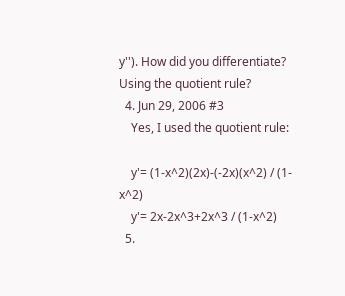y''). How did you differentiate? Using the quotient rule?
  4. Jun 29, 2006 #3
    Yes, I used the quotient rule:

    y'= (1-x^2)(2x)-(-2x)(x^2) / (1-x^2)
    y'= 2x-2x^3+2x^3 / (1-x^2)
  5.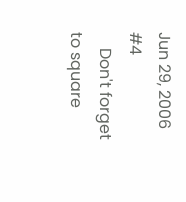Jun 29, 2006 #4
    Don't forget to square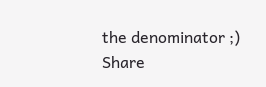the denominator ;)
Share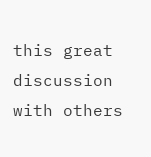this great discussion with others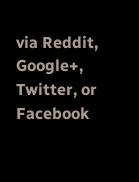via Reddit, Google+, Twitter, or Facebook